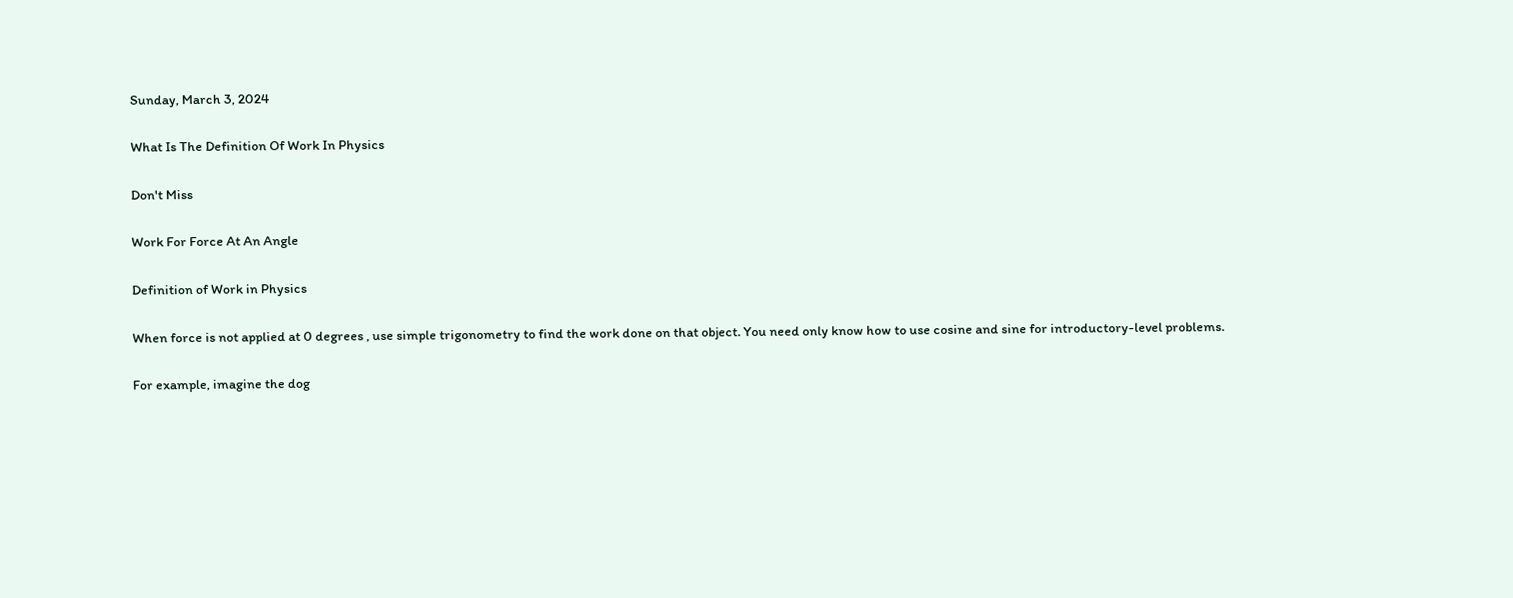Sunday, March 3, 2024

What Is The Definition Of Work In Physics

Don't Miss

Work For Force At An Angle

Definition of Work in Physics

When force is not applied at 0 degrees , use simple trigonometry to find the work done on that object. You need only know how to use cosine and sine for introductory-level problems.

For example, imagine the dog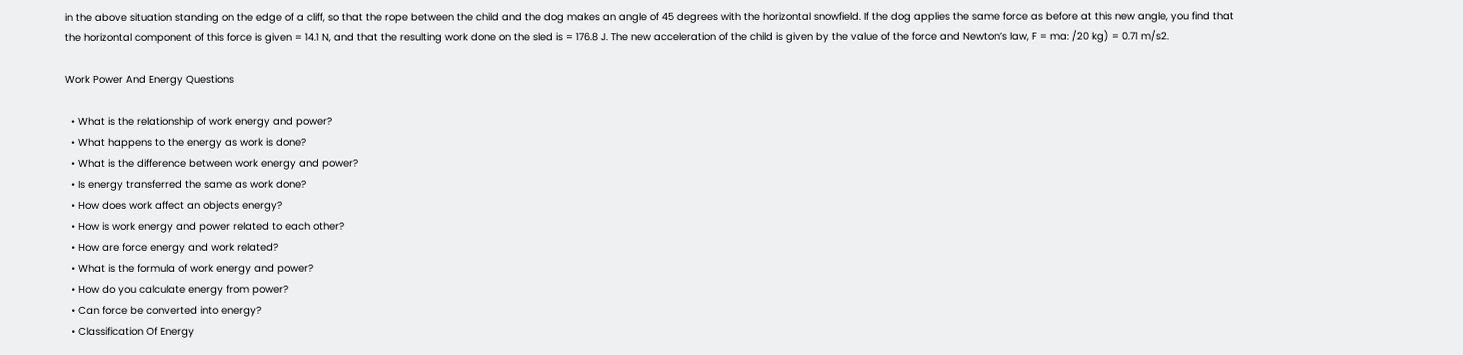in the above situation standing on the edge of a cliff, so that the rope between the child and the dog makes an angle of 45 degrees with the horizontal snowfield. If the dog applies the same force as before at this new angle, you find that the horizontal component of this force is given = 14.1 N, and that the resulting work done on the sled is = 176.8 J. The new acceleration of the child is given by the value of the force and Newton’s law, F = ma: /20 kg) = 0.71 m/s2.

Work Power And Energy Questions

  • What is the relationship of work energy and power?
  • What happens to the energy as work is done?
  • What is the difference between work energy and power?
  • Is energy transferred the same as work done?
  • How does work affect an objects energy?
  • How is work energy and power related to each other?
  • How are force energy and work related?
  • What is the formula of work energy and power?
  • How do you calculate energy from power?
  • Can force be converted into energy?
  • Classification Of Energy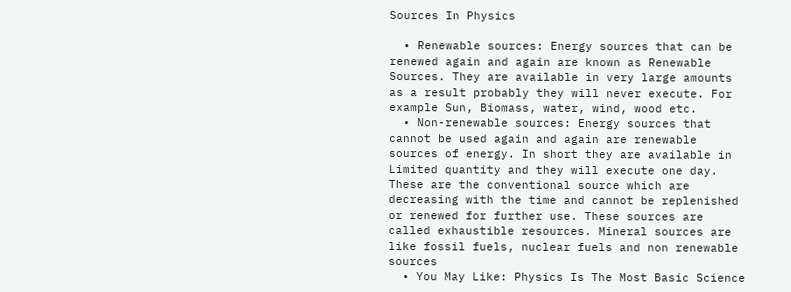Sources In Physics

  • Renewable sources: Energy sources that can be renewed again and again are known as Renewable Sources. They are available in very large amounts as a result probably they will never execute. For example Sun, Biomass, water, wind, wood etc.
  • Non-renewable sources: Energy sources that cannot be used again and again are renewable sources of energy. In short they are available in Limited quantity and they will execute one day. These are the conventional source which are decreasing with the time and cannot be replenished or renewed for further use. These sources are called exhaustible resources. Mineral sources are like fossil fuels, nuclear fuels and non renewable sources
  • You May Like: Physics Is The Most Basic Science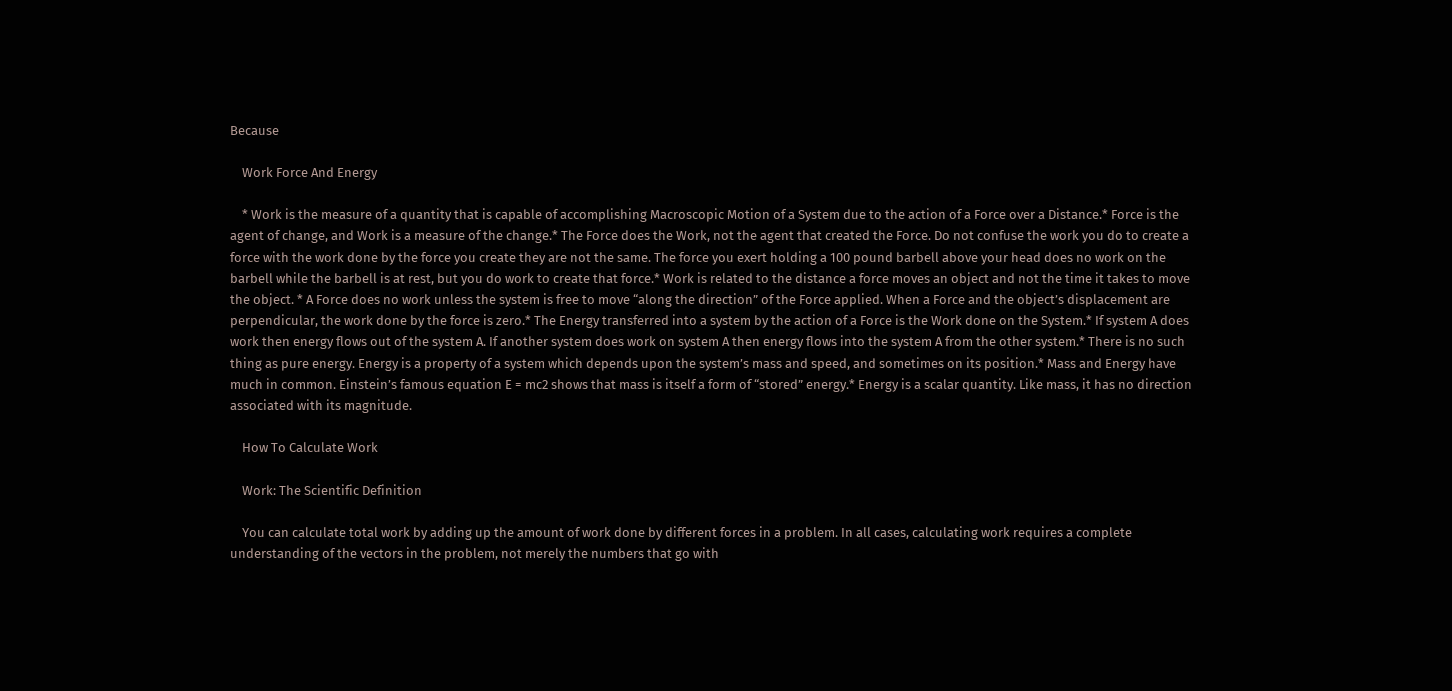Because

    Work Force And Energy

    * Work is the measure of a quantity that is capable of accomplishing Macroscopic Motion of a System due to the action of a Force over a Distance.* Force is the agent of change, and Work is a measure of the change.* The Force does the Work, not the agent that created the Force. Do not confuse the work you do to create a force with the work done by the force you create they are not the same. The force you exert holding a 100 pound barbell above your head does no work on the barbell while the barbell is at rest, but you do work to create that force.* Work is related to the distance a force moves an object and not the time it takes to move the object. * A Force does no work unless the system is free to move “along the direction” of the Force applied. When a Force and the object’s displacement are perpendicular, the work done by the force is zero.* The Energy transferred into a system by the action of a Force is the Work done on the System.* If system A does work then energy flows out of the system A. If another system does work on system A then energy flows into the system A from the other system.* There is no such thing as pure energy. Energy is a property of a system which depends upon the system’s mass and speed, and sometimes on its position.* Mass and Energy have much in common. Einstein’s famous equation E = mc2 shows that mass is itself a form of “stored” energy.* Energy is a scalar quantity. Like mass, it has no direction associated with its magnitude.

    How To Calculate Work

    Work: The Scientific Definition

    You can calculate total work by adding up the amount of work done by different forces in a problem. In all cases, calculating work requires a complete understanding of the vectors in the problem, not merely the numbers that go with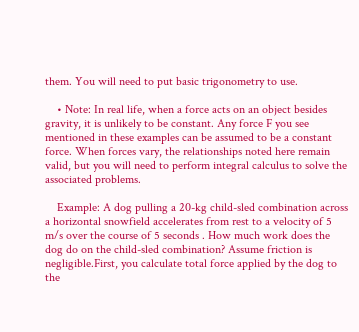them. You will need to put basic trigonometry to use.

    • Note: In real life, when a force acts on an object besides gravity, it is unlikely to be constant. Any force F you see mentioned in these examples can be assumed to be a constant force. When forces vary, the relationships noted here remain valid, but you will need to perform integral calculus to solve the associated problems.

    Example: A dog pulling a 20-kg child-sled combination across a horizontal snowfield accelerates from rest to a velocity of 5 m/s over the course of 5 seconds . How much work does the dog do on the child-sled combination? Assume friction is negligible.First, you calculate total force applied by the dog to the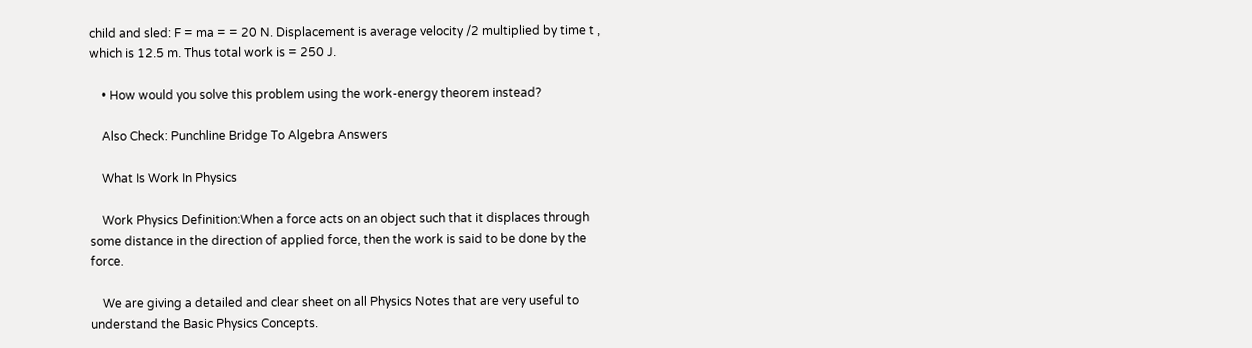child and sled: F = ma = = 20 N. Displacement is average velocity /2 multiplied by time t , which is 12.5 m. Thus total work is = 250 J.

    • How would you solve this problem using the work-energy theorem instead?

    Also Check: Punchline Bridge To Algebra Answers

    What Is Work In Physics

    Work Physics Definition:When a force acts on an object such that it displaces through some distance in the direction of applied force, then the work is said to be done by the force.

    We are giving a detailed and clear sheet on all Physics Notes that are very useful to understand the Basic Physics Concepts.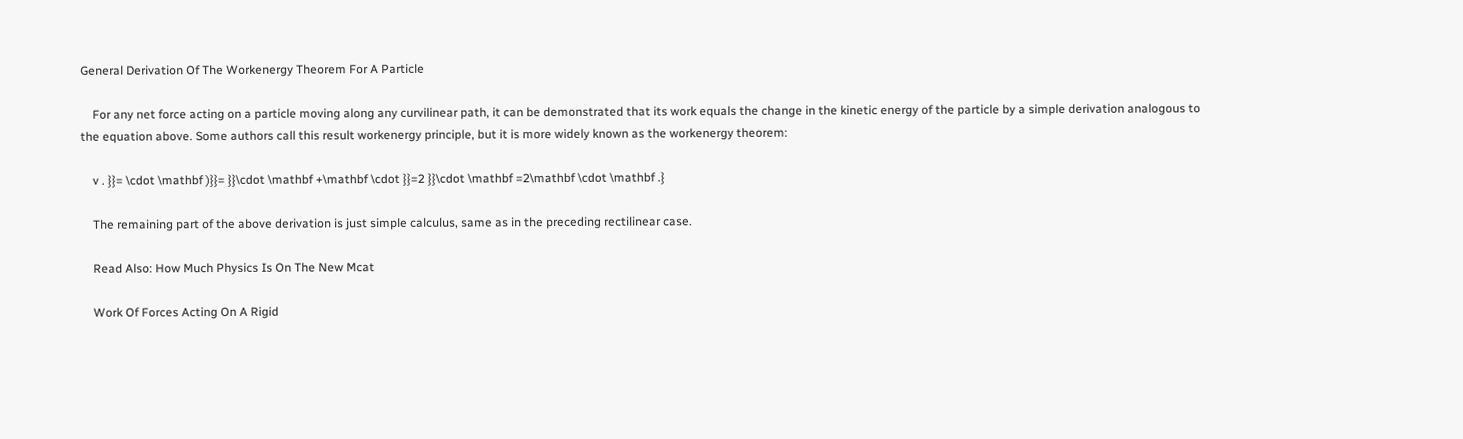General Derivation Of The Workenergy Theorem For A Particle

    For any net force acting on a particle moving along any curvilinear path, it can be demonstrated that its work equals the change in the kinetic energy of the particle by a simple derivation analogous to the equation above. Some authors call this result workenergy principle, but it is more widely known as the workenergy theorem:

    v . }}= \cdot \mathbf )}}= }}\cdot \mathbf +\mathbf \cdot }}=2 }}\cdot \mathbf =2\mathbf \cdot \mathbf .}

    The remaining part of the above derivation is just simple calculus, same as in the preceding rectilinear case.

    Read Also: How Much Physics Is On The New Mcat

    Work Of Forces Acting On A Rigid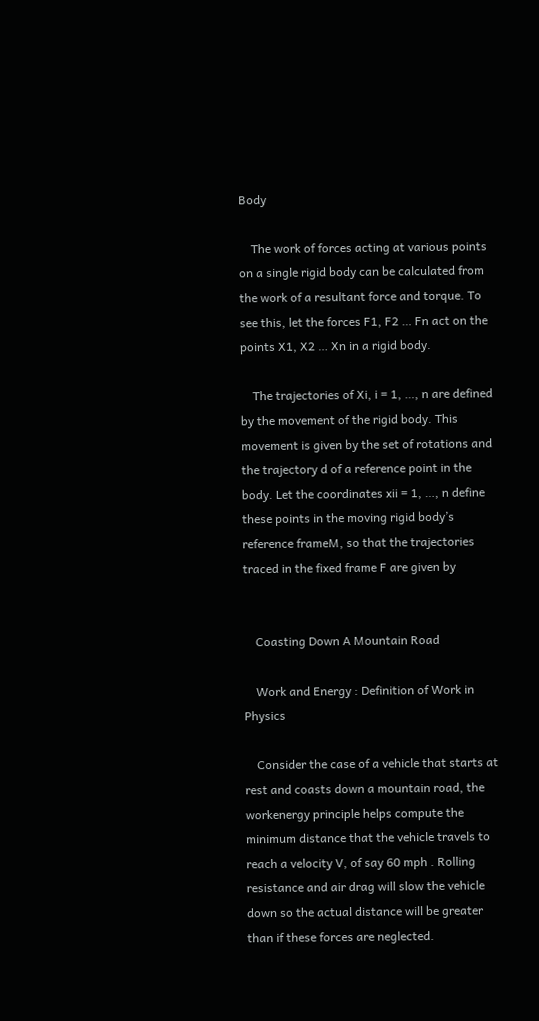Body

    The work of forces acting at various points on a single rigid body can be calculated from the work of a resultant force and torque. To see this, let the forces F1, F2 … Fn act on the points X1, X2 … Xn in a rigid body.

    The trajectories of Xi, i = 1, …, n are defined by the movement of the rigid body. This movement is given by the set of rotations and the trajectory d of a reference point in the body. Let the coordinates xii = 1, …, n define these points in the moving rigid body’s reference frameM, so that the trajectories traced in the fixed frame F are given by


    Coasting Down A Mountain Road

    Work and Energy : Definition of Work in Physics

    Consider the case of a vehicle that starts at rest and coasts down a mountain road, the workenergy principle helps compute the minimum distance that the vehicle travels to reach a velocity V, of say 60 mph . Rolling resistance and air drag will slow the vehicle down so the actual distance will be greater than if these forces are neglected.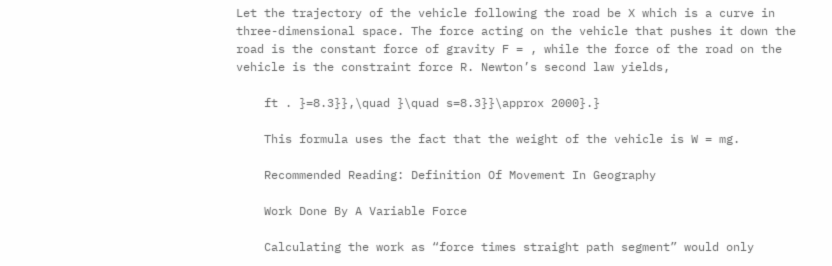Let the trajectory of the vehicle following the road be X which is a curve in three-dimensional space. The force acting on the vehicle that pushes it down the road is the constant force of gravity F = , while the force of the road on the vehicle is the constraint force R. Newton’s second law yields,

    ft . }=8.3}},\quad }\quad s=8.3}}\approx 2000}.}

    This formula uses the fact that the weight of the vehicle is W = mg.

    Recommended Reading: Definition Of Movement In Geography

    Work Done By A Variable Force

    Calculating the work as “force times straight path segment” would only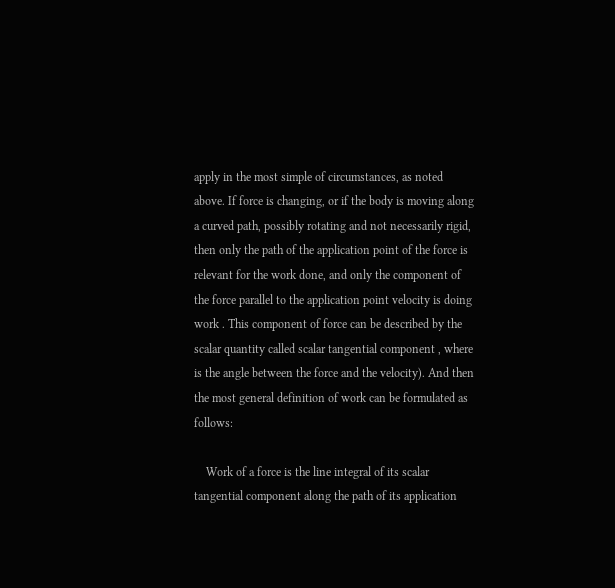apply in the most simple of circumstances, as noted above. If force is changing, or if the body is moving along a curved path, possibly rotating and not necessarily rigid, then only the path of the application point of the force is relevant for the work done, and only the component of the force parallel to the application point velocity is doing work . This component of force can be described by the scalar quantity called scalar tangential component , where is the angle between the force and the velocity). And then the most general definition of work can be formulated as follows:

    Work of a force is the line integral of its scalar tangential component along the path of its application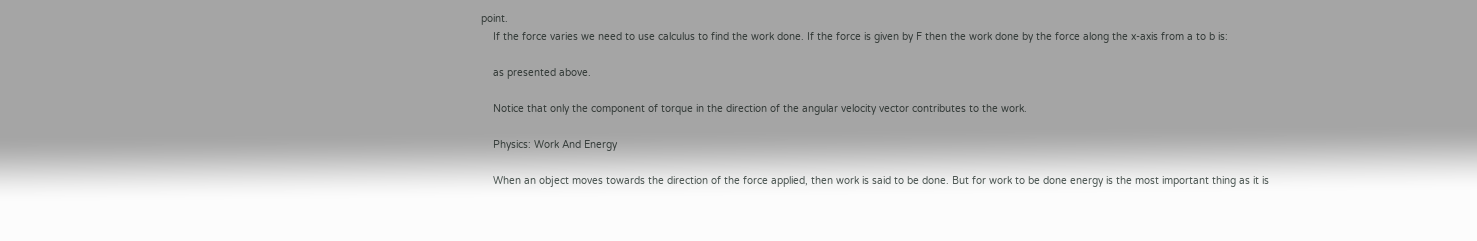point.
    If the force varies we need to use calculus to find the work done. If the force is given by F then the work done by the force along the x-axis from a to b is:

    as presented above.

    Notice that only the component of torque in the direction of the angular velocity vector contributes to the work.

    Physics: Work And Energy

    When an object moves towards the direction of the force applied, then work is said to be done. But for work to be done energy is the most important thing as it is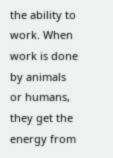the ability to work. When work is done by animals or humans, they get the energy from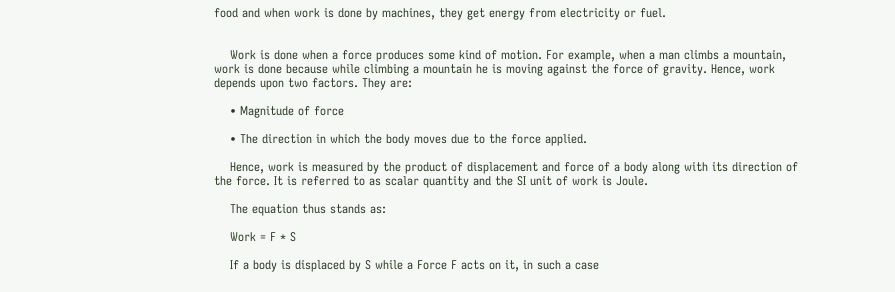food and when work is done by machines, they get energy from electricity or fuel.


    Work is done when a force produces some kind of motion. For example, when a man climbs a mountain, work is done because while climbing a mountain he is moving against the force of gravity. Hence, work depends upon two factors. They are:

    • Magnitude of force

    • The direction in which the body moves due to the force applied.

    Hence, work is measured by the product of displacement and force of a body along with its direction of the force. It is referred to as scalar quantity and the SI unit of work is Joule.

    The equation thus stands as:

    Work = F * S

    If a body is displaced by S while a Force F acts on it, in such a case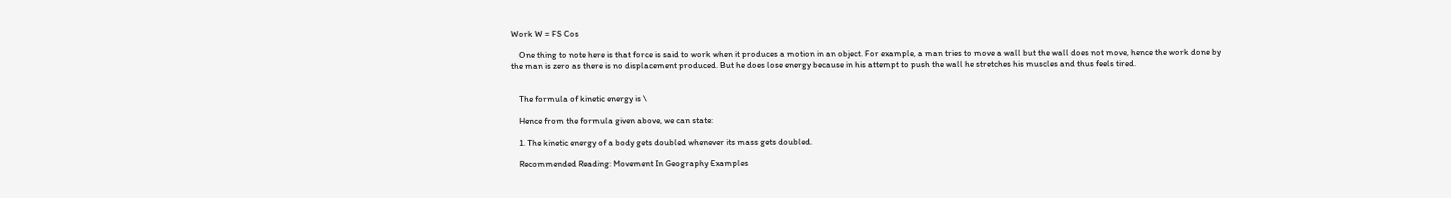Work W = FS Cos

    One thing to note here is that force is said to work when it produces a motion in an object. For example, a man tries to move a wall but the wall does not move, hence the work done by the man is zero as there is no displacement produced. But he does lose energy because in his attempt to push the wall he stretches his muscles and thus feels tired.


    The formula of kinetic energy is \

    Hence from the formula given above, we can state:

    1. The kinetic energy of a body gets doubled whenever its mass gets doubled.

    Recommended Reading: Movement In Geography Examples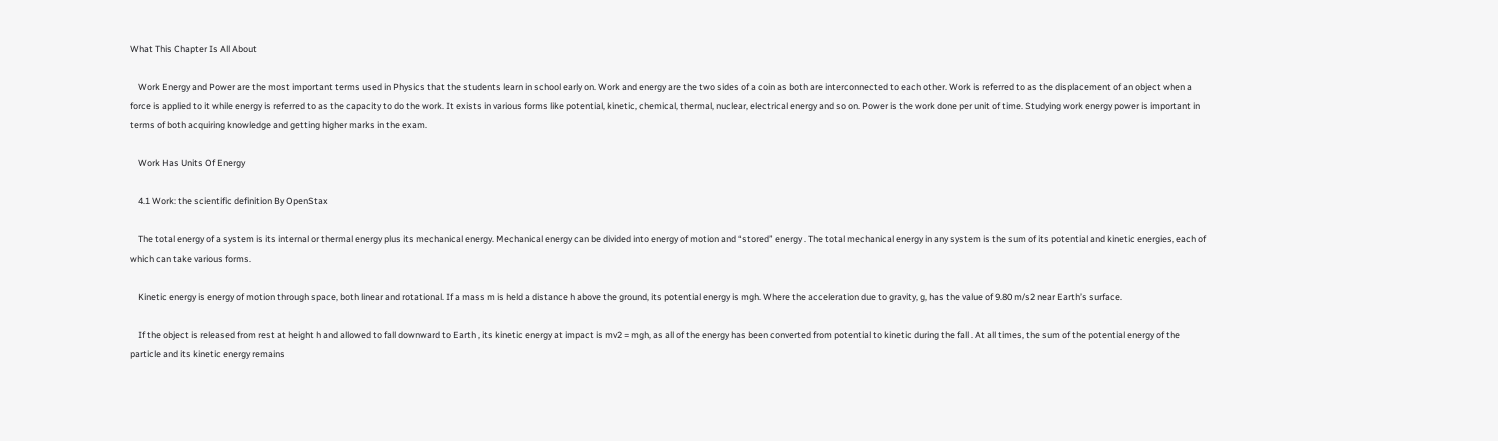What This Chapter Is All About

    Work Energy and Power are the most important terms used in Physics that the students learn in school early on. Work and energy are the two sides of a coin as both are interconnected to each other. Work is referred to as the displacement of an object when a force is applied to it while energy is referred to as the capacity to do the work. It exists in various forms like potential, kinetic, chemical, thermal, nuclear, electrical energy and so on. Power is the work done per unit of time. Studying work energy power is important in terms of both acquiring knowledge and getting higher marks in the exam.

    Work Has Units Of Energy

    4.1 Work: the scientific definition By OpenStax

    The total energy of a system is its internal or thermal energy plus its mechanical energy. Mechanical energy can be divided into energy of motion and “stored” energy . The total mechanical energy in any system is the sum of its potential and kinetic energies, each of which can take various forms.

    Kinetic energy is energy of motion through space, both linear and rotational. If a mass m is held a distance h above the ground, its potential energy is mgh. Where the acceleration due to gravity, g, has the value of 9.80 m/s2 near Earth’s surface.

    If the object is released from rest at height h and allowed to fall downward to Earth , its kinetic energy at impact is mv2 = mgh, as all of the energy has been converted from potential to kinetic during the fall . At all times, the sum of the potential energy of the particle and its kinetic energy remains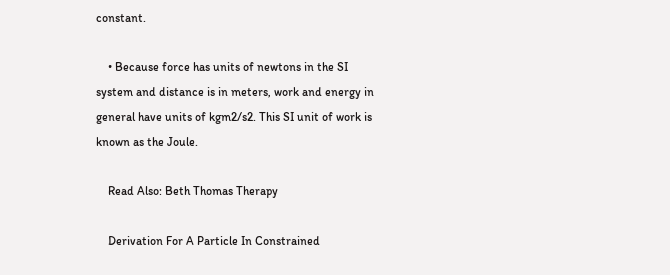constant.

    • Because force has units of newtons in the SI system and distance is in meters, work and energy in general have units of kgm2/s2. This SI unit of work is known as the Joule.

    Read Also: Beth Thomas Therapy

    Derivation For A Particle In Constrained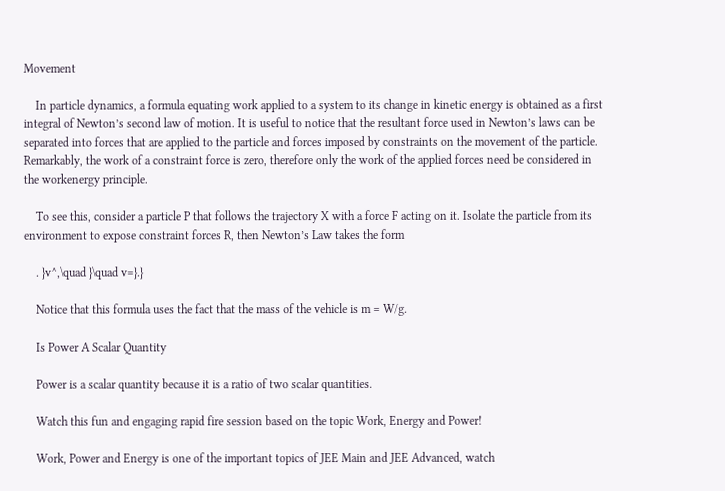Movement

    In particle dynamics, a formula equating work applied to a system to its change in kinetic energy is obtained as a first integral of Newton’s second law of motion. It is useful to notice that the resultant force used in Newton’s laws can be separated into forces that are applied to the particle and forces imposed by constraints on the movement of the particle. Remarkably, the work of a constraint force is zero, therefore only the work of the applied forces need be considered in the workenergy principle.

    To see this, consider a particle P that follows the trajectory X with a force F acting on it. Isolate the particle from its environment to expose constraint forces R, then Newton’s Law takes the form

    . }v^,\quad }\quad v=}.}

    Notice that this formula uses the fact that the mass of the vehicle is m = W/g.

    Is Power A Scalar Quantity

    Power is a scalar quantity because it is a ratio of two scalar quantities.

    Watch this fun and engaging rapid fire session based on the topic Work, Energy and Power!

    Work, Power and Energy is one of the important topics of JEE Main and JEE Advanced, watch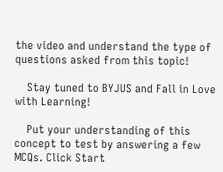the video and understand the type of questions asked from this topic!

    Stay tuned to BYJUS and Fall in Love with Learning!

    Put your understanding of this concept to test by answering a few MCQs. Click Start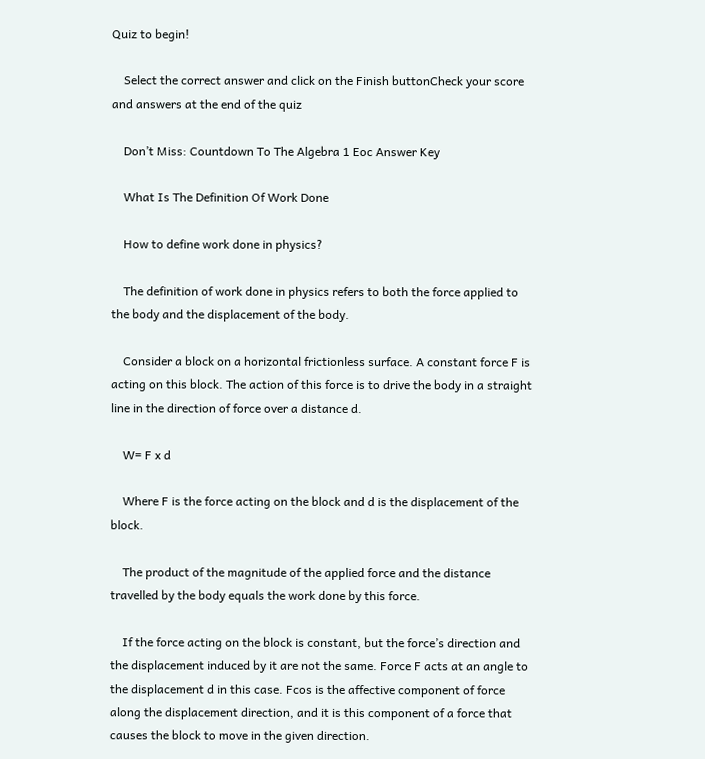Quiz to begin!

    Select the correct answer and click on the Finish buttonCheck your score and answers at the end of the quiz

    Don’t Miss: Countdown To The Algebra 1 Eoc Answer Key

    What Is The Definition Of Work Done

    How to define work done in physics?

    The definition of work done in physics refers to both the force applied to the body and the displacement of the body.

    Consider a block on a horizontal frictionless surface. A constant force F is acting on this block. The action of this force is to drive the body in a straight line in the direction of force over a distance d.

    W= F x d

    Where F is the force acting on the block and d is the displacement of the block.

    The product of the magnitude of the applied force and the distance travelled by the body equals the work done by this force.

    If the force acting on the block is constant, but the force’s direction and the displacement induced by it are not the same. Force F acts at an angle to the displacement d in this case. Fcos is the affective component of force along the displacement direction, and it is this component of a force that causes the block to move in the given direction.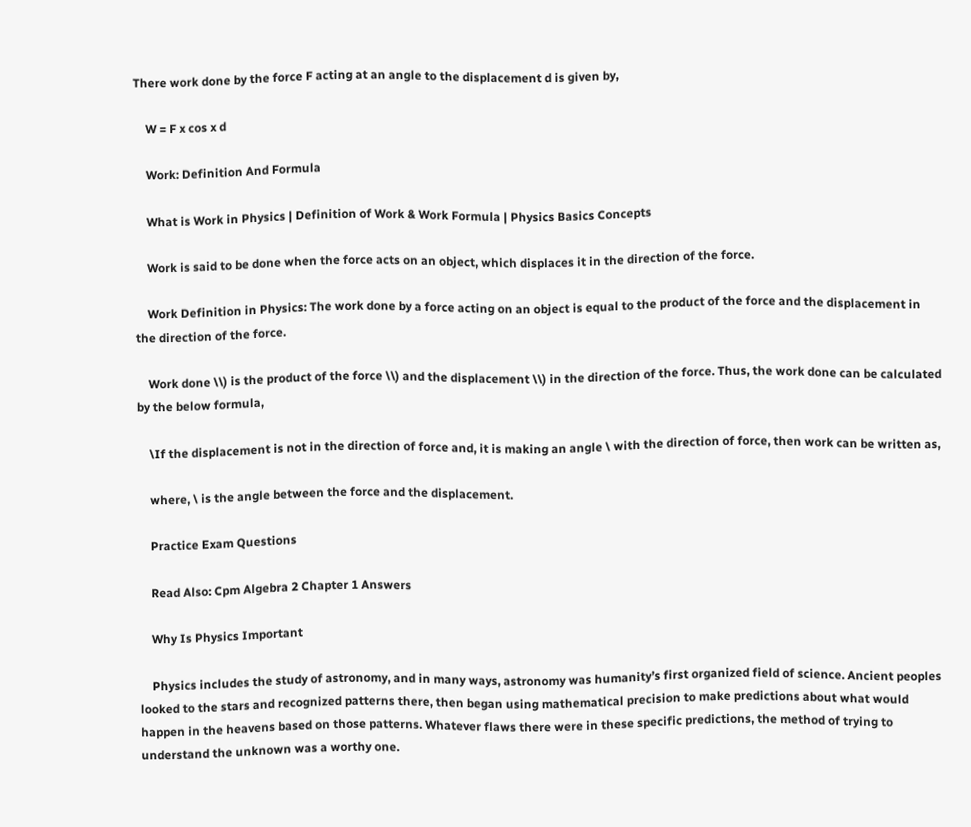There work done by the force F acting at an angle to the displacement d is given by,

    W = F x cos x d

    Work: Definition And Formula

    What is Work in Physics | Definition of Work & Work Formula | Physics Basics Concepts

    Work is said to be done when the force acts on an object, which displaces it in the direction of the force.

    Work Definition in Physics: The work done by a force acting on an object is equal to the product of the force and the displacement in the direction of the force.

    Work done \\) is the product of the force \\) and the displacement \\) in the direction of the force. Thus, the work done can be calculated by the below formula,

    \If the displacement is not in the direction of force and, it is making an angle \ with the direction of force, then work can be written as,

    where, \ is the angle between the force and the displacement.

    Practice Exam Questions

    Read Also: Cpm Algebra 2 Chapter 1 Answers

    Why Is Physics Important

    Physics includes the study of astronomy, and in many ways, astronomy was humanity’s first organized field of science. Ancient peoples looked to the stars and recognized patterns there, then began using mathematical precision to make predictions about what would happen in the heavens based on those patterns. Whatever flaws there were in these specific predictions, the method of trying to understand the unknown was a worthy one.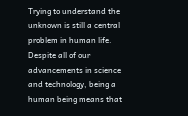Trying to understand the unknown is still a central problem in human life. Despite all of our advancements in science and technology, being a human being means that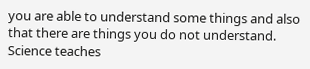you are able to understand some things and also that there are things you do not understand. Science teaches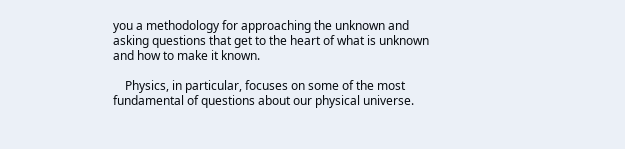you a methodology for approaching the unknown and asking questions that get to the heart of what is unknown and how to make it known.

    Physics, in particular, focuses on some of the most fundamental of questions about our physical universe.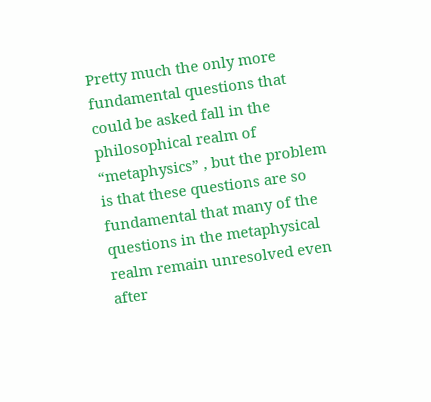Pretty much the only more fundamental questions that could be asked fall in the philosophical realm of “metaphysics” , but the problem is that these questions are so fundamental that many of the questions in the metaphysical realm remain unresolved even after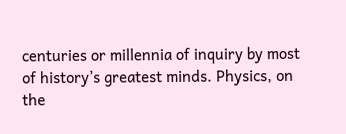centuries or millennia of inquiry by most of history’s greatest minds. Physics, on the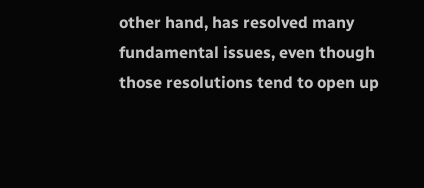other hand, has resolved many fundamental issues, even though those resolutions tend to open up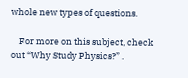whole new types of questions.

    For more on this subject, check out “Why Study Physics?” .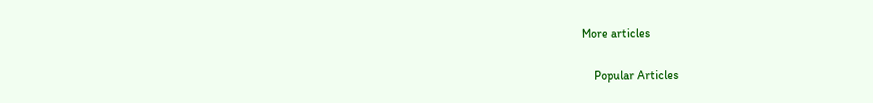More articles

    Popular Articles